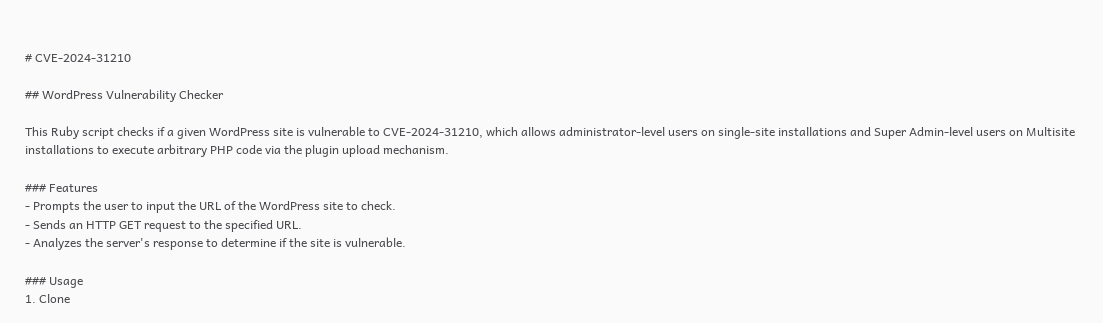# CVE-2024-31210

## WordPress Vulnerability Checker

This Ruby script checks if a given WordPress site is vulnerable to CVE-2024-31210, which allows administrator-level users on single-site installations and Super Admin-level users on Multisite installations to execute arbitrary PHP code via the plugin upload mechanism.

### Features
- Prompts the user to input the URL of the WordPress site to check.
- Sends an HTTP GET request to the specified URL.
- Analyzes the server's response to determine if the site is vulnerable.

### Usage
1. Clone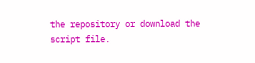the repository or download the script file.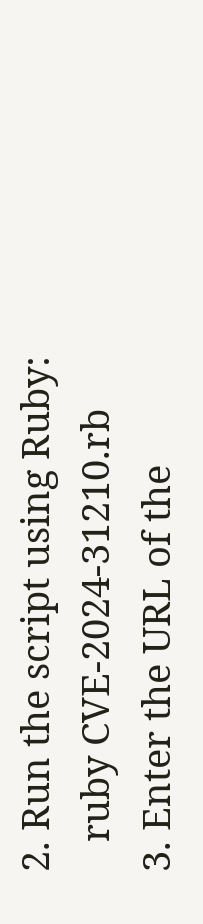2. Run the script using Ruby:
   ruby CVE-2024-31210.rb
3. Enter the URL of the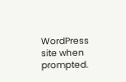WordPress site when prompted.